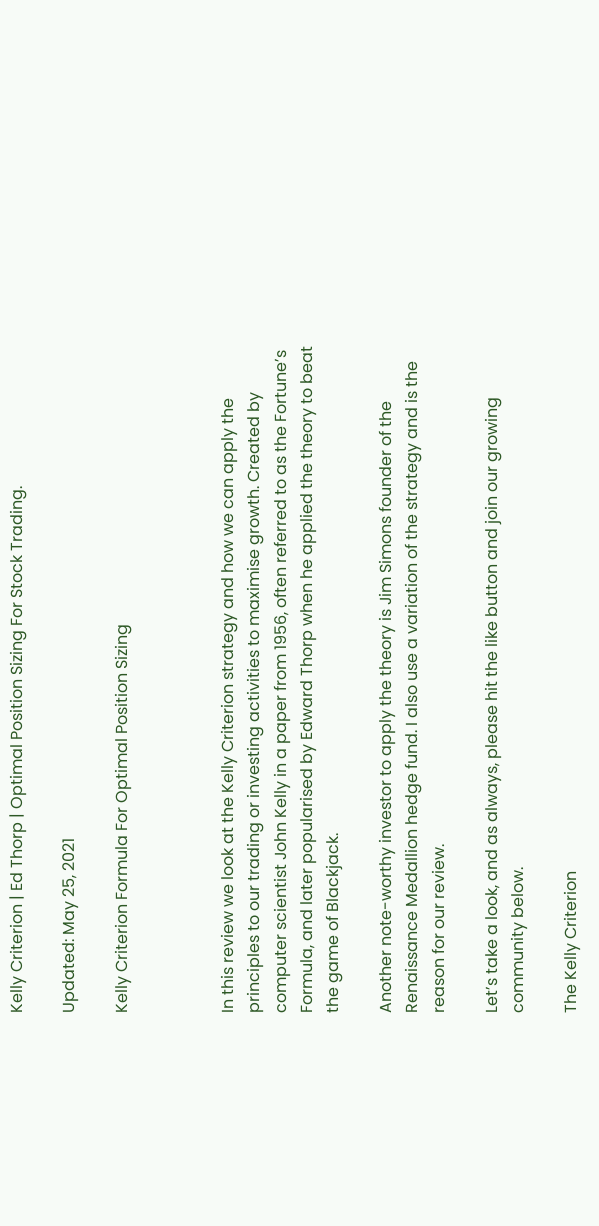Kelly Criterion | Ed Thorp | Optimal Position Sizing For Stock Trading.

Updated: May 25, 2021

Kelly Criterion Formula For Optimal Position Sizing



In this review we look at the Kelly Criterion strategy and how we can apply the principles to our trading or investing activities to maximise growth. Created by computer scientist John Kelly in a paper from 1956, often referred to as the Fortune’s Formula, and later popularised by Edward Thorp when he applied the theory to beat the game of Blackjack.

Another note-worthy investor to apply the theory is Jim Simons founder of the Renaissance Medallion hedge fund. I also use a variation of the strategy and is the reason for our review.

Let’s take a look, and as always, please hit the like button and join our growing community below.

The Kelly Criterion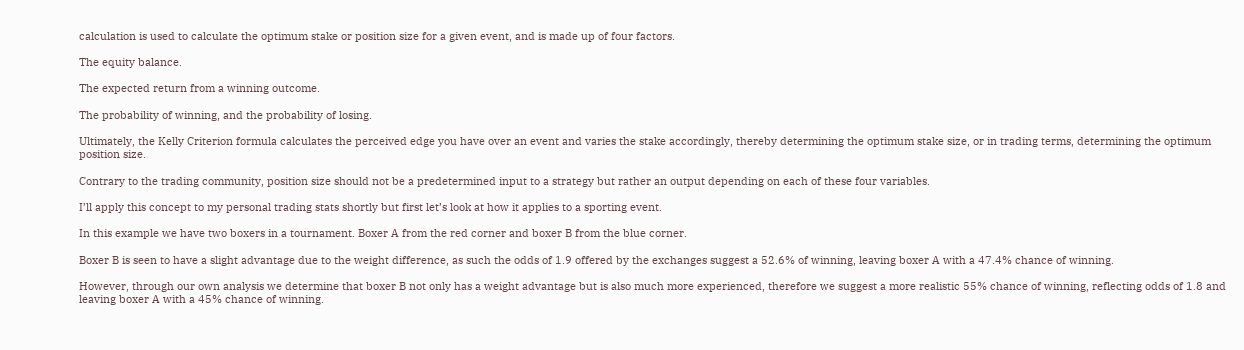calculation is used to calculate the optimum stake or position size for a given event, and is made up of four factors.

The equity balance.

The expected return from a winning outcome.

The probability of winning, and the probability of losing.

Ultimately, the Kelly Criterion formula calculates the perceived edge you have over an event and varies the stake accordingly, thereby determining the optimum stake size, or in trading terms, determining the optimum position size.

Contrary to the trading community, position size should not be a predetermined input to a strategy but rather an output depending on each of these four variables.

I’ll apply this concept to my personal trading stats shortly but first let’s look at how it applies to a sporting event.

In this example we have two boxers in a tournament. Boxer A from the red corner and boxer B from the blue corner.

Boxer B is seen to have a slight advantage due to the weight difference, as such the odds of 1.9 offered by the exchanges suggest a 52.6% of winning, leaving boxer A with a 47.4% chance of winning.

However, through our own analysis we determine that boxer B not only has a weight advantage but is also much more experienced, therefore we suggest a more realistic 55% chance of winning, reflecting odds of 1.8 and leaving boxer A with a 45% chance of winning.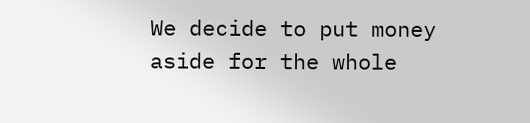We decide to put money aside for the whole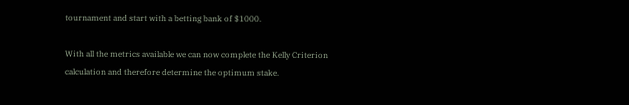tournament and start with a betting bank of $1000.

With all the metrics available we can now complete the Kelly Criterion calculation and therefore determine the optimum stake.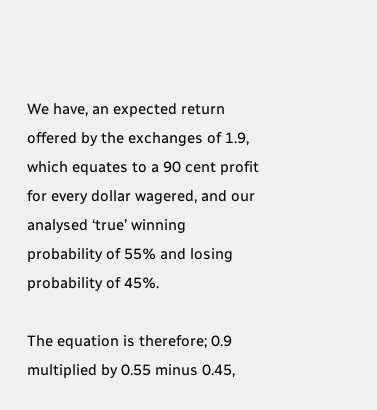We have, an expected return offered by the exchanges of 1.9, which equates to a 90 cent profit for every dollar wagered, and our analysed ‘true’ winning probability of 55% and losing probability of 45%.

The equation is therefore; 0.9 multiplied by 0.55 minus 0.45,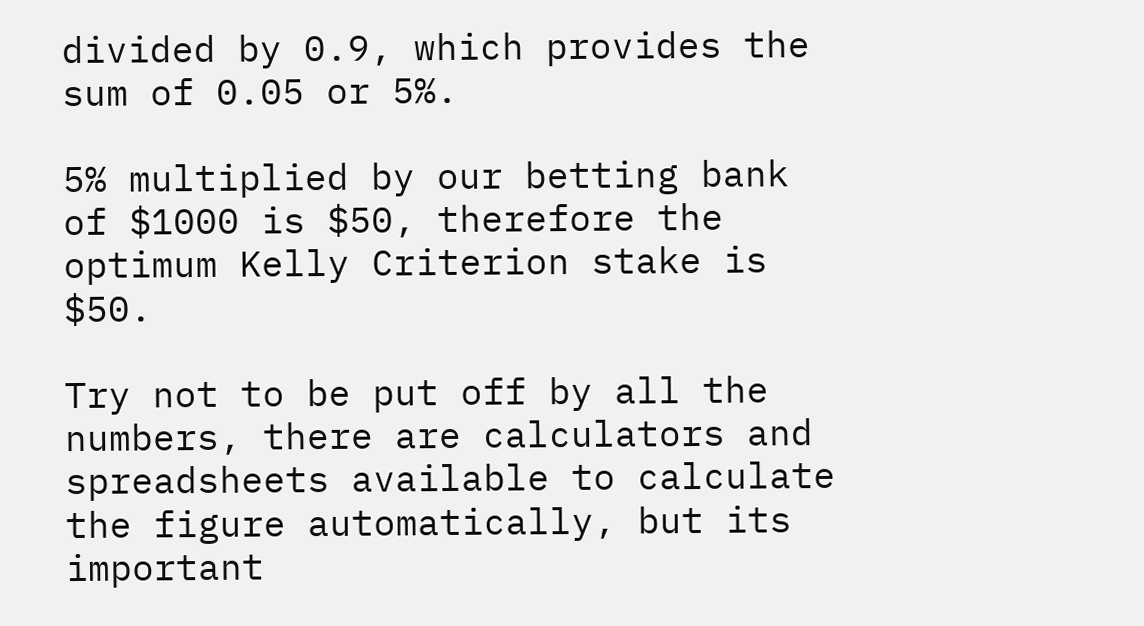divided by 0.9, which provides the sum of 0.05 or 5%.

5% multiplied by our betting bank of $1000 is $50, therefore the optimum Kelly Criterion stake is $50.

Try not to be put off by all the numbers, there are calculators and spreadsheets available to calculate the figure automatically, but its important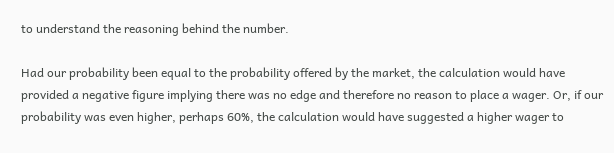to understand the reasoning behind the number.

Had our probability been equal to the probability offered by the market, the calculation would have provided a negative figure implying there was no edge and therefore no reason to place a wager. Or, if our probability was even higher, perhaps 60%, the calculation would have suggested a higher wager to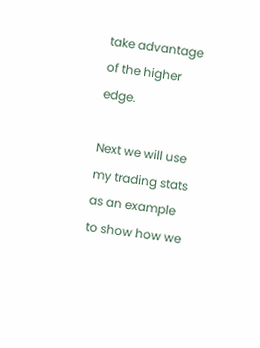take advantage of the higher edge.

Next we will use my trading stats as an example to show how we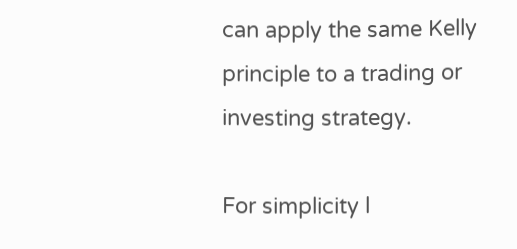can apply the same Kelly principle to a trading or investing strategy.

For simplicity l